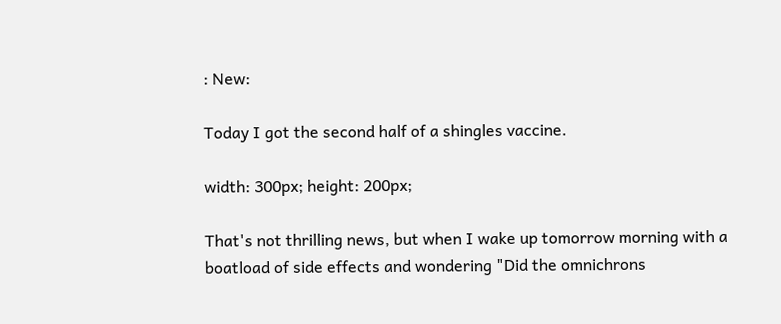: New:

Today I got the second half of a shingles vaccine.

width: 300px; height: 200px;

That's not thrilling news, but when I wake up tomorrow morning with a boatload of side effects and wondering "Did the omnichrons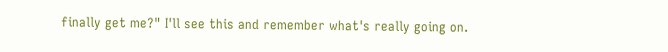finally get me?" I'll see this and remember what's really going on.